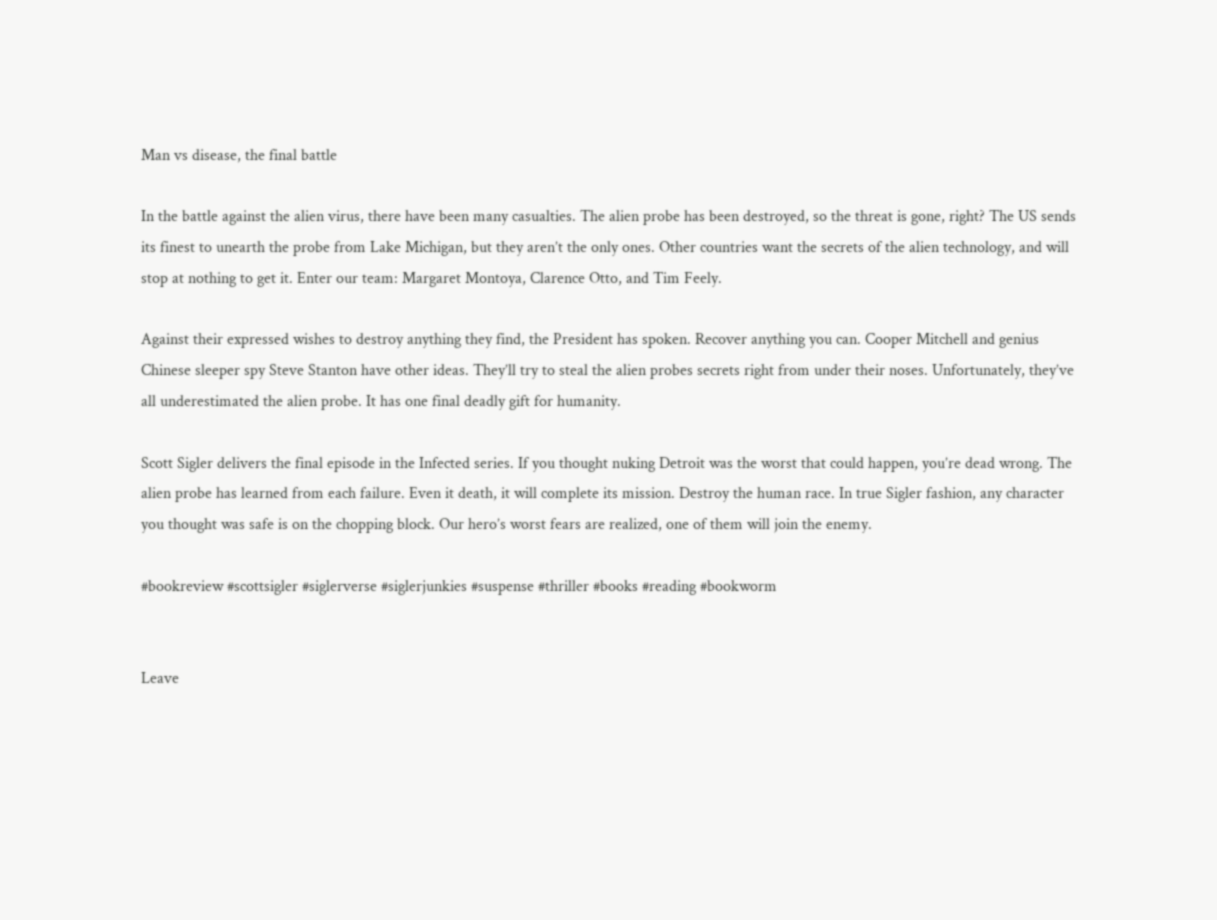Man vs disease, the final battle

In the battle against the alien virus, there have been many casualties. The alien probe has been destroyed, so the threat is gone, right? The US sends its finest to unearth the probe from Lake Michigan, but they aren’t the only ones. Other countries want the secrets of the alien technology, and will stop at nothing to get it. Enter our team: Margaret Montoya, Clarence Otto, and Tim Feely.

Against their expressed wishes to destroy anything they find, the President has spoken. Recover anything you can. Cooper Mitchell and genius Chinese sleeper spy Steve Stanton have other ideas. They’ll try to steal the alien probes secrets right from under their noses. Unfortunately, they’ve all underestimated the alien probe. It has one final deadly gift for humanity.

Scott Sigler delivers the final episode in the Infected series. If you thought nuking Detroit was the worst that could happen, you’re dead wrong. The alien probe has learned from each failure. Even it death, it will complete its mission. Destroy the human race. In true Sigler fashion, any character you thought was safe is on the chopping block. Our hero’s worst fears are realized, one of them will join the enemy.

#bookreview #scottsigler #siglerverse #siglerjunkies #suspense #thriller #books #reading #bookworm


Leave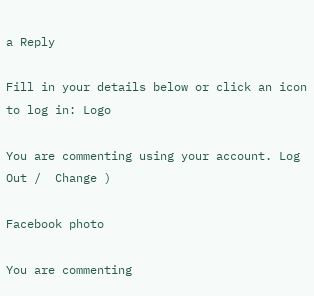a Reply

Fill in your details below or click an icon to log in: Logo

You are commenting using your account. Log Out /  Change )

Facebook photo

You are commenting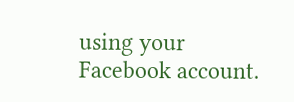using your Facebook account.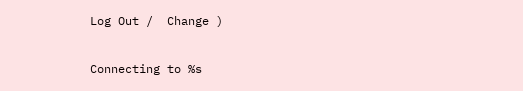Log Out /  Change )

Connecting to %s